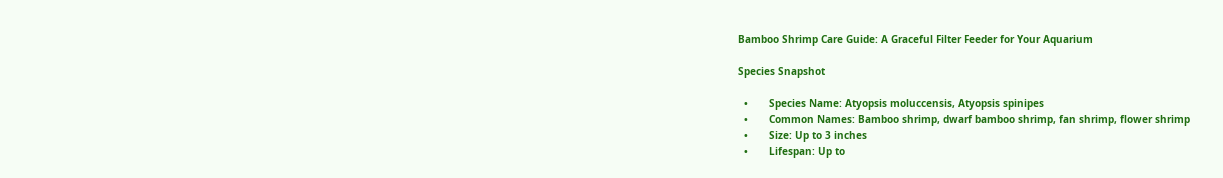Bamboo Shrimp Care Guide: A Graceful Filter Feeder for Your Aquarium

Species Snapshot

  •       Species Name: Atyopsis moluccensis, Atyopsis spinipes
  •       Common Names: Bamboo shrimp, dwarf bamboo shrimp, fan shrimp, flower shrimp
  •       Size: Up to 3 inches
  •       Lifespan: Up to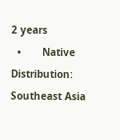2 years
  •       Native Distribution: Southeast Asia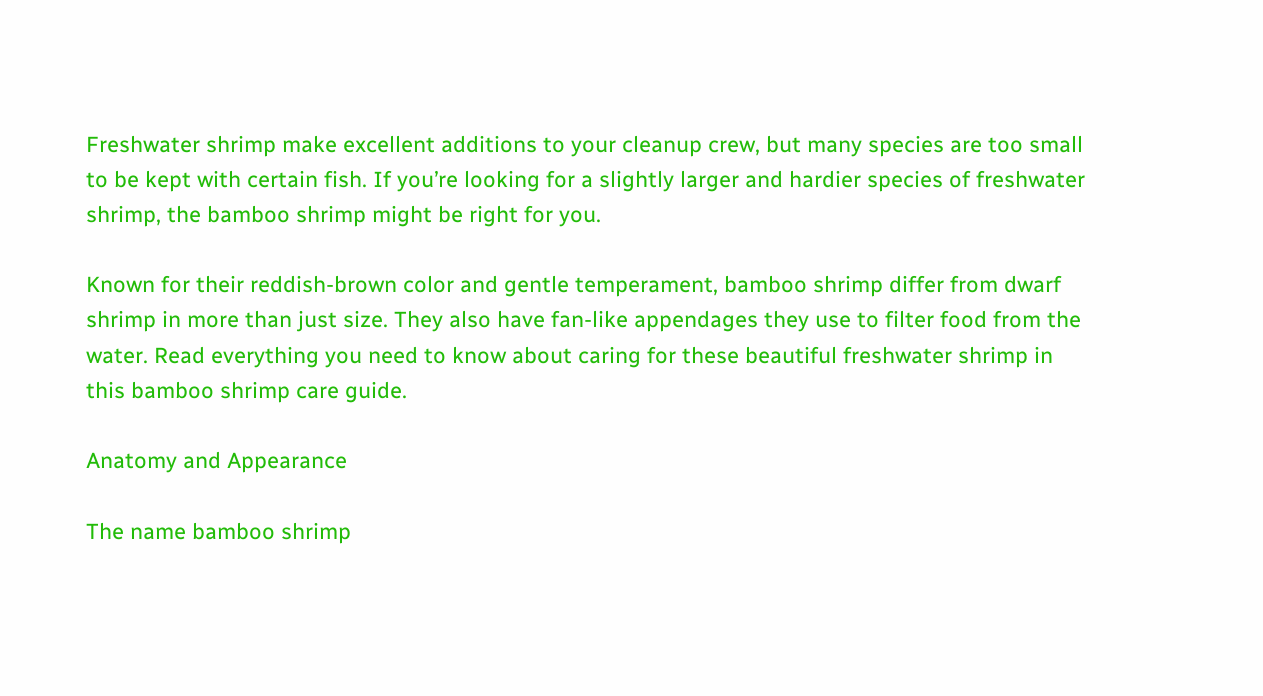Freshwater shrimp make excellent additions to your cleanup crew, but many species are too small to be kept with certain fish. If you’re looking for a slightly larger and hardier species of freshwater shrimp, the bamboo shrimp might be right for you.

Known for their reddish-brown color and gentle temperament, bamboo shrimp differ from dwarf shrimp in more than just size. They also have fan-like appendages they use to filter food from the water. Read everything you need to know about caring for these beautiful freshwater shrimp in this bamboo shrimp care guide.

Anatomy and Appearance

The name bamboo shrimp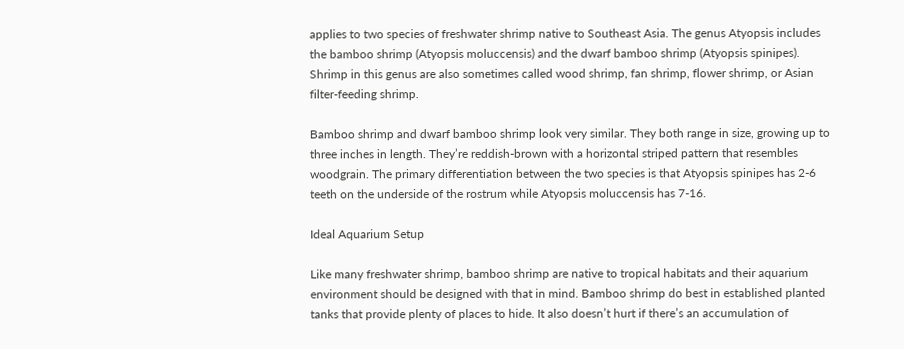applies to two species of freshwater shrimp native to Southeast Asia. The genus Atyopsis includes the bamboo shrimp (Atyopsis moluccensis) and the dwarf bamboo shrimp (Atyopsis spinipes). Shrimp in this genus are also sometimes called wood shrimp, fan shrimp, flower shrimp, or Asian filter-feeding shrimp.

Bamboo shrimp and dwarf bamboo shrimp look very similar. They both range in size, growing up to three inches in length. They’re reddish-brown with a horizontal striped pattern that resembles woodgrain. The primary differentiation between the two species is that Atyopsis spinipes has 2-6 teeth on the underside of the rostrum while Atyopsis moluccensis has 7-16.

Ideal Aquarium Setup

Like many freshwater shrimp, bamboo shrimp are native to tropical habitats and their aquarium environment should be designed with that in mind. Bamboo shrimp do best in established planted tanks that provide plenty of places to hide. It also doesn’t hurt if there’s an accumulation of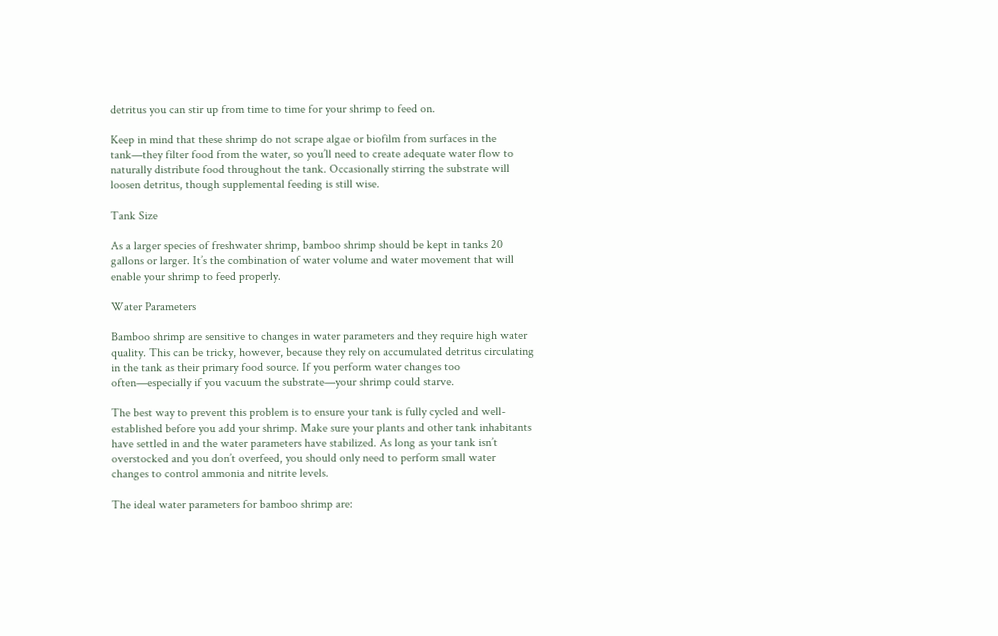detritus you can stir up from time to time for your shrimp to feed on.

Keep in mind that these shrimp do not scrape algae or biofilm from surfaces in the tank—they filter food from the water, so you’ll need to create adequate water flow to naturally distribute food throughout the tank. Occasionally stirring the substrate will loosen detritus, though supplemental feeding is still wise.

Tank Size

As a larger species of freshwater shrimp, bamboo shrimp should be kept in tanks 20 gallons or larger. It’s the combination of water volume and water movement that will enable your shrimp to feed properly.

Water Parameters

Bamboo shrimp are sensitive to changes in water parameters and they require high water quality. This can be tricky, however, because they rely on accumulated detritus circulating in the tank as their primary food source. If you perform water changes too often—especially if you vacuum the substrate—your shrimp could starve.

The best way to prevent this problem is to ensure your tank is fully cycled and well-established before you add your shrimp. Make sure your plants and other tank inhabitants have settled in and the water parameters have stabilized. As long as your tank isn’t overstocked and you don’t overfeed, you should only need to perform small water changes to control ammonia and nitrite levels.

The ideal water parameters for bamboo shrimp are: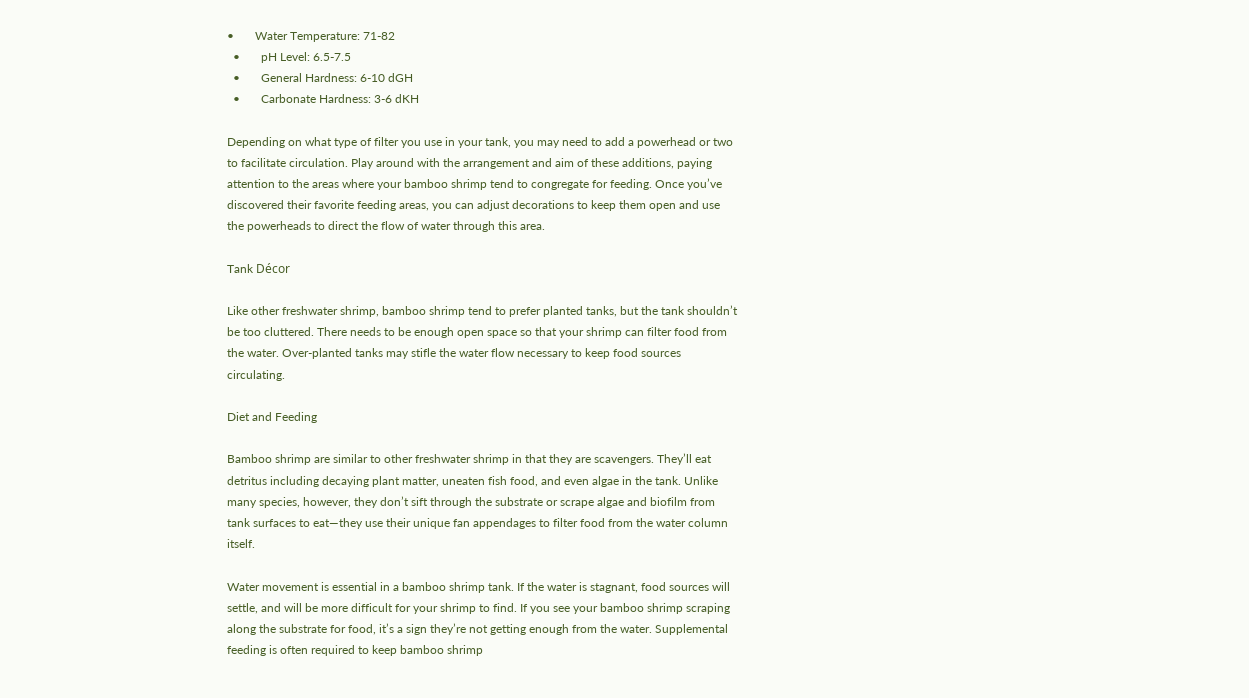•       Water Temperature: 71-82
  •       pH Level: 6.5-7.5
  •       General Hardness: 6-10 dGH
  •       Carbonate Hardness: 3-6 dKH

Depending on what type of filter you use in your tank, you may need to add a powerhead or two to facilitate circulation. Play around with the arrangement and aim of these additions, paying attention to the areas where your bamboo shrimp tend to congregate for feeding. Once you’ve discovered their favorite feeding areas, you can adjust decorations to keep them open and use the powerheads to direct the flow of water through this area.

Tank Décor

Like other freshwater shrimp, bamboo shrimp tend to prefer planted tanks, but the tank shouldn’t be too cluttered. There needs to be enough open space so that your shrimp can filter food from the water. Over-planted tanks may stifle the water flow necessary to keep food sources circulating.

Diet and Feeding

Bamboo shrimp are similar to other freshwater shrimp in that they are scavengers. They’ll eat detritus including decaying plant matter, uneaten fish food, and even algae in the tank. Unlike many species, however, they don’t sift through the substrate or scrape algae and biofilm from tank surfaces to eat—they use their unique fan appendages to filter food from the water column itself.

Water movement is essential in a bamboo shrimp tank. If the water is stagnant, food sources will settle, and will be more difficult for your shrimp to find. If you see your bamboo shrimp scraping along the substrate for food, it’s a sign they’re not getting enough from the water. Supplemental feeding is often required to keep bamboo shrimp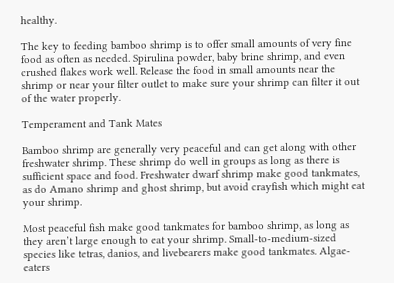healthy.

The key to feeding bamboo shrimp is to offer small amounts of very fine food as often as needed. Spirulina powder, baby brine shrimp, and even crushed flakes work well. Release the food in small amounts near the shrimp or near your filter outlet to make sure your shrimp can filter it out of the water properly.

Temperament and Tank Mates

Bamboo shrimp are generally very peaceful and can get along with other freshwater shrimp. These shrimp do well in groups as long as there is sufficient space and food. Freshwater dwarf shrimp make good tankmates, as do Amano shrimp and ghost shrimp, but avoid crayfish which might eat your shrimp.

Most peaceful fish make good tankmates for bamboo shrimp, as long as they aren’t large enough to eat your shrimp. Small-to-medium-sized species like tetras, danios, and livebearers make good tankmates. Algae-eaters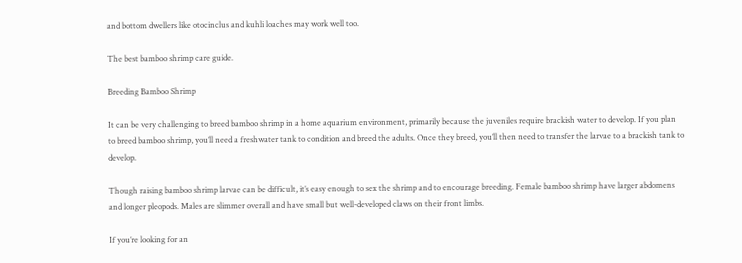and bottom dwellers like otocinclus and kuhli loaches may work well too.

The best bamboo shrimp care guide.

Breeding Bamboo Shrimp

It can be very challenging to breed bamboo shrimp in a home aquarium environment, primarily because the juveniles require brackish water to develop. If you plan to breed bamboo shrimp, you’ll need a freshwater tank to condition and breed the adults. Once they breed, you’ll then need to transfer the larvae to a brackish tank to develop.

Though raising bamboo shrimp larvae can be difficult, it’s easy enough to sex the shrimp and to encourage breeding. Female bamboo shrimp have larger abdomens and longer pleopods. Males are slimmer overall and have small but well-developed claws on their front limbs.

If you’re looking for an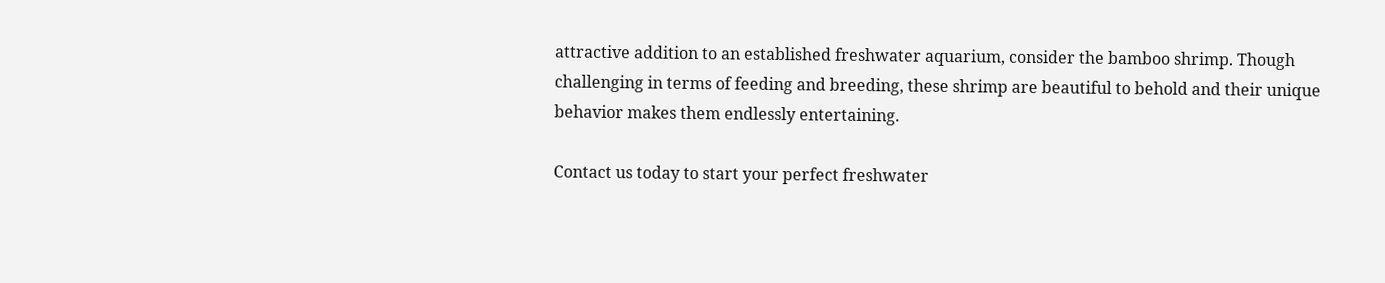attractive addition to an established freshwater aquarium, consider the bamboo shrimp. Though challenging in terms of feeding and breeding, these shrimp are beautiful to behold and their unique behavior makes them endlessly entertaining.

Contact us today to start your perfect freshwater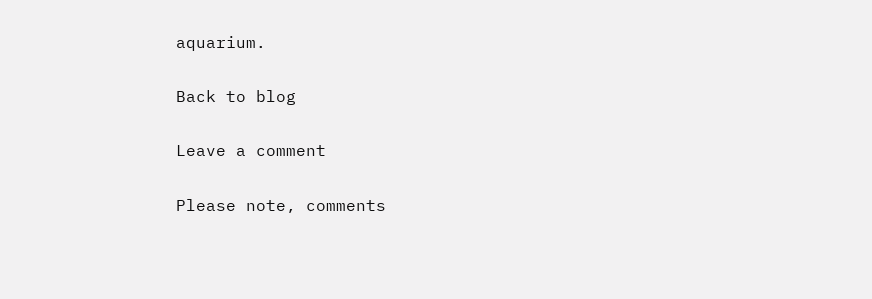aquarium.

Back to blog

Leave a comment

Please note, comments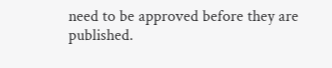need to be approved before they are published.